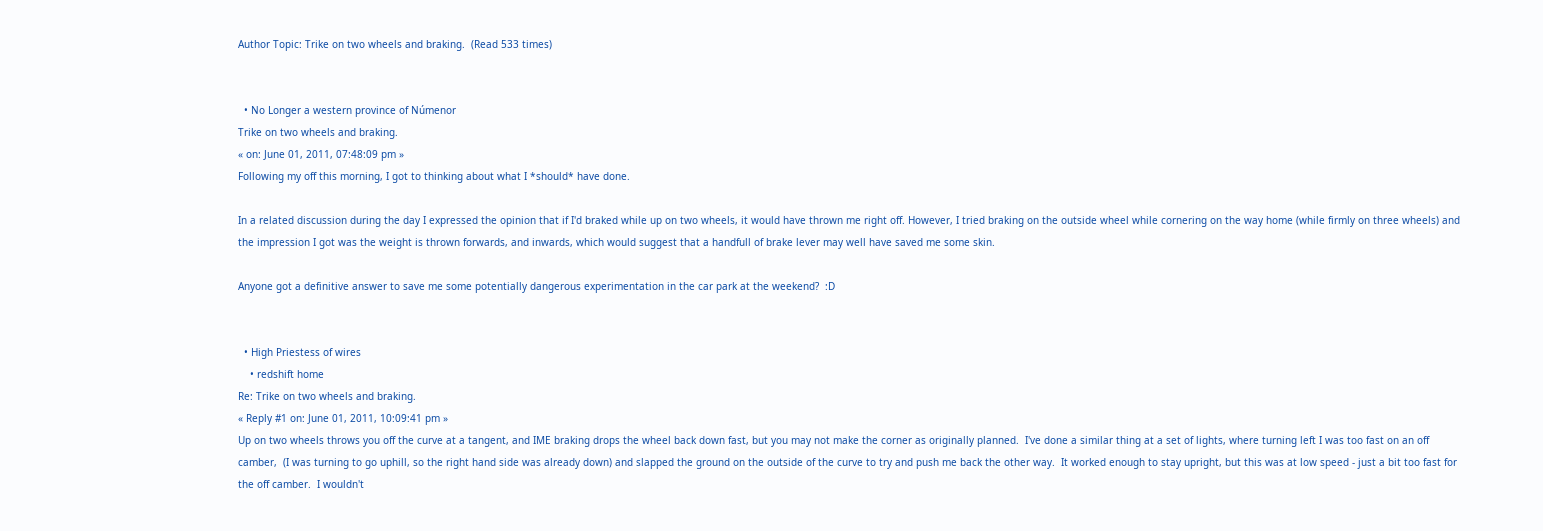Author Topic: Trike on two wheels and braking.  (Read 533 times)


  • No Longer a western province of Númenor
Trike on two wheels and braking.
« on: June 01, 2011, 07:48:09 pm »
Following my off this morning, I got to thinking about what I *should* have done.

In a related discussion during the day I expressed the opinion that if I'd braked while up on two wheels, it would have thrown me right off. However, I tried braking on the outside wheel while cornering on the way home (while firmly on three wheels) and the impression I got was the weight is thrown forwards, and inwards, which would suggest that a handfull of brake lever may well have saved me some skin.

Anyone got a definitive answer to save me some potentially dangerous experimentation in the car park at the weekend?  :D


  • High Priestess of wires
    • redshift home
Re: Trike on two wheels and braking.
« Reply #1 on: June 01, 2011, 10:09:41 pm »
Up on two wheels throws you off the curve at a tangent, and IME braking drops the wheel back down fast, but you may not make the corner as originally planned.  I've done a similar thing at a set of lights, where turning left I was too fast on an off camber,  (I was turning to go uphill, so the right hand side was already down) and slapped the ground on the outside of the curve to try and push me back the other way.  It worked enough to stay upright, but this was at low speed - just a bit too fast for the off camber.  I wouldn't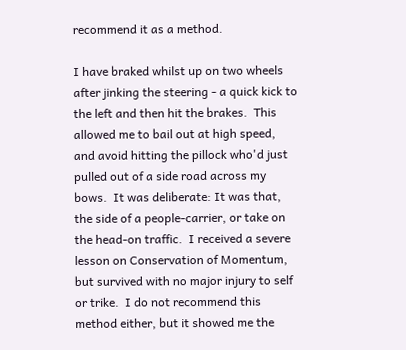recommend it as a method.

I have braked whilst up on two wheels after jinking the steering - a quick kick to the left and then hit the brakes.  This allowed me to bail out at high speed, and avoid hitting the pillock who'd just pulled out of a side road across my bows.  It was deliberate: It was that, the side of a people-carrier, or take on the head-on traffic.  I received a severe lesson on Conservation of Momentum, but survived with no major injury to self or trike.  I do not recommend this method either, but it showed me the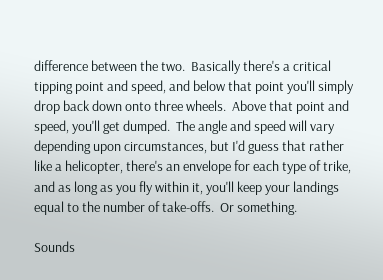difference between the two.  Basically there's a critical tipping point and speed, and below that point you'll simply drop back down onto three wheels.  Above that point and speed, you'll get dumped.  The angle and speed will vary depending upon circumstances, but I'd guess that rather like a helicopter, there's an envelope for each type of trike, and as long as you fly within it, you'll keep your landings equal to the number of take-offs.  Or something.

Sounds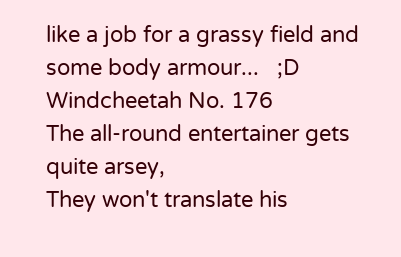like a job for a grassy field and some body armour...   ;D
Windcheetah No. 176
The all-round entertainer gets quite arsey,
They won't translate his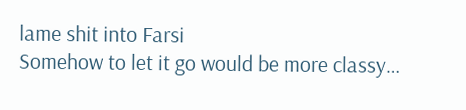lame shit into Farsi
Somehow to let it go would be more classy…